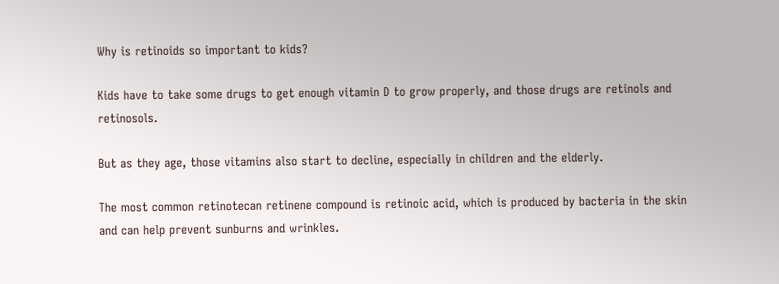Why is retinoids so important to kids?

Kids have to take some drugs to get enough vitamin D to grow properly, and those drugs are retinols and retinosols.

But as they age, those vitamins also start to decline, especially in children and the elderly.

The most common retinotecan retinene compound is retinoic acid, which is produced by bacteria in the skin and can help prevent sunburns and wrinkles.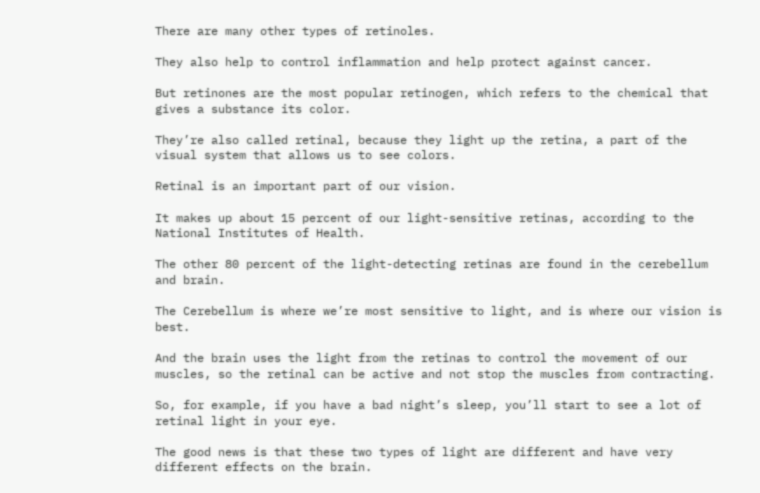There are many other types of retinoles.

They also help to control inflammation and help protect against cancer.

But retinones are the most popular retinogen, which refers to the chemical that gives a substance its color.

They’re also called retinal, because they light up the retina, a part of the visual system that allows us to see colors.

Retinal is an important part of our vision.

It makes up about 15 percent of our light-sensitive retinas, according to the National Institutes of Health.

The other 80 percent of the light-detecting retinas are found in the cerebellum and brain.

The Cerebellum is where we’re most sensitive to light, and is where our vision is best.

And the brain uses the light from the retinas to control the movement of our muscles, so the retinal can be active and not stop the muscles from contracting.

So, for example, if you have a bad night’s sleep, you’ll start to see a lot of retinal light in your eye.

The good news is that these two types of light are different and have very different effects on the brain.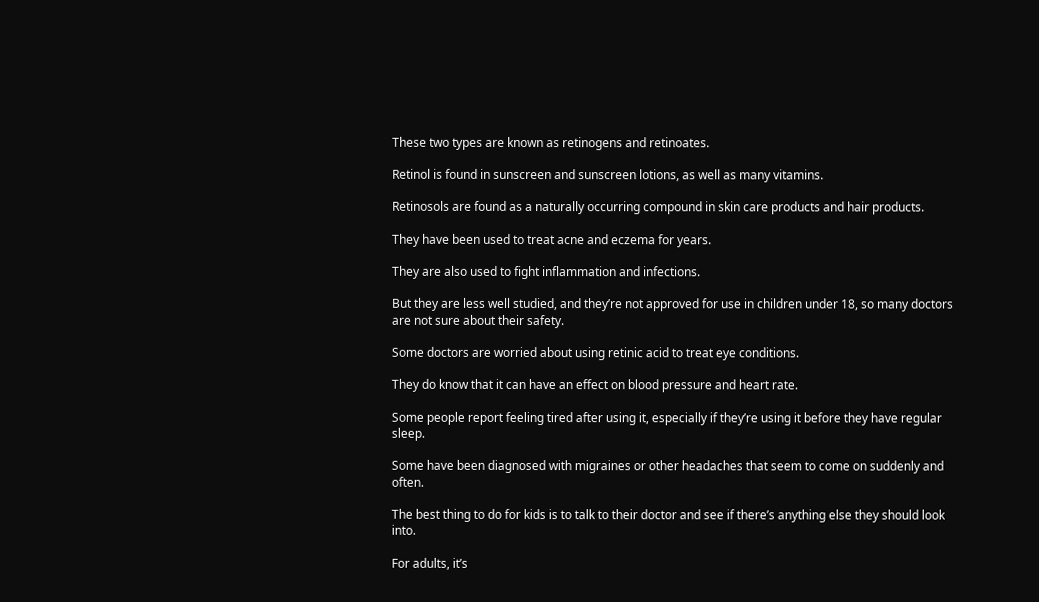These two types are known as retinogens and retinoates.

Retinol is found in sunscreen and sunscreen lotions, as well as many vitamins.

Retinosols are found as a naturally occurring compound in skin care products and hair products.

They have been used to treat acne and eczema for years.

They are also used to fight inflammation and infections.

But they are less well studied, and they’re not approved for use in children under 18, so many doctors are not sure about their safety.

Some doctors are worried about using retinic acid to treat eye conditions.

They do know that it can have an effect on blood pressure and heart rate.

Some people report feeling tired after using it, especially if they’re using it before they have regular sleep.

Some have been diagnosed with migraines or other headaches that seem to come on suddenly and often.

The best thing to do for kids is to talk to their doctor and see if there’s anything else they should look into.

For adults, it’s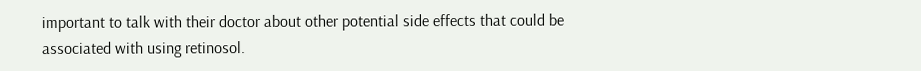important to talk with their doctor about other potential side effects that could be associated with using retinosol.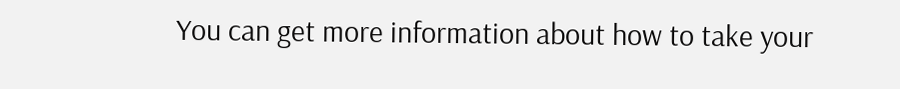You can get more information about how to take your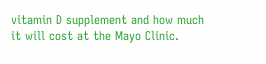vitamin D supplement and how much it will cost at the Mayo Clinic.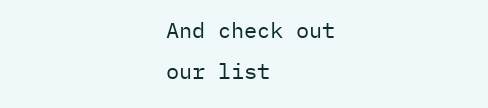And check out our list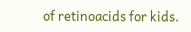of retinoacids for kids.